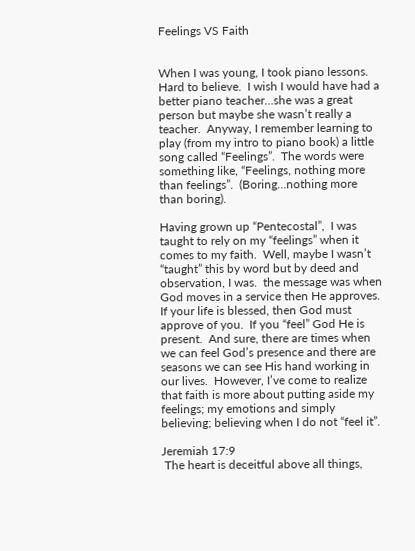Feelings VS Faith


When I was young, I took piano lessons.  Hard to believe.  I wish I would have had a better piano teacher…she was a great person but maybe she wasn’t really a teacher.  Anyway, I remember learning to play (from my intro to piano book) a little song called “Feelings”.  The words were something like, “Feelings, nothing more than feelings”.  (Boring…nothing more than boring).

Having grown up “Pentecostal”,  I was taught to rely on my “feelings” when it comes to my faith.  Well, maybe I wasn’t “taught” this by word but by deed and observation, I was.  the message was when God moves in a service then He approves.  If your life is blessed, then God must approve of you.  If you “feel” God He is present.  And sure, there are times when we can feel God’s presence and there are seasons we can see His hand working in our lives.  However, I’ve come to realize that faith is more about putting aside my feelings; my emotions and simply believing; believing when I do not “feel it”.

Jeremiah 17:9
 The heart is deceitful above all things,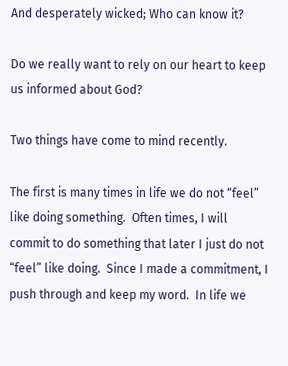And desperately wicked; Who can know it?

Do we really want to rely on our heart to keep us informed about God?

Two things have come to mind recently.

The first is many times in life we do not “feel” like doing something.  Often times, I will commit to do something that later I just do not “feel” like doing.  Since I made a commitment, I push through and keep my word.  In life we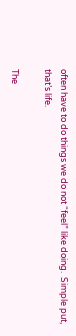often have to do things we do not “feel” like doing.  Simple put, that’s life.

The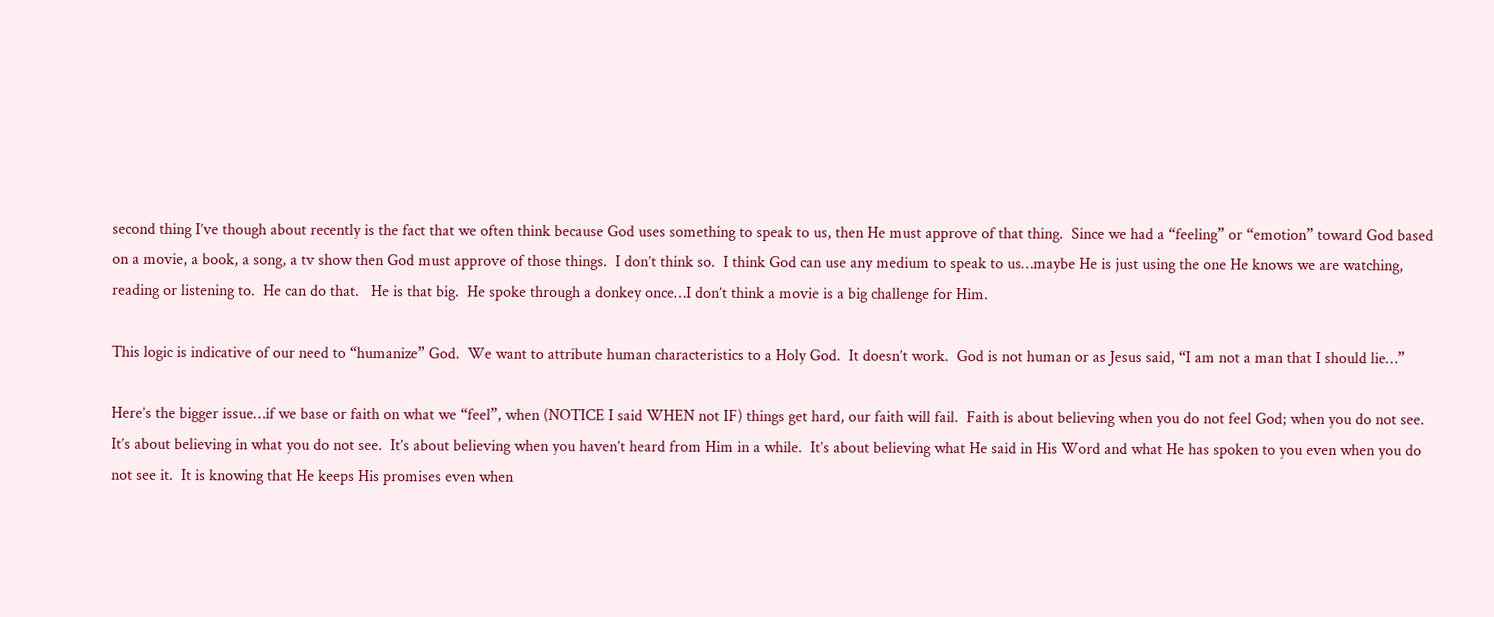second thing I’ve though about recently is the fact that we often think because God uses something to speak to us, then He must approve of that thing.  Since we had a “feeling” or “emotion” toward God based on a movie, a book, a song, a tv show then God must approve of those things.  I don’t think so.  I think God can use any medium to speak to us…maybe He is just using the one He knows we are watching, reading or listening to.  He can do that.   He is that big.  He spoke through a donkey once…I don’t think a movie is a big challenge for Him.

This logic is indicative of our need to “humanize” God.  We want to attribute human characteristics to a Holy God.  It doesn’t work.  God is not human or as Jesus said, “I am not a man that I should lie…”

Here’s the bigger issue…if we base or faith on what we “feel”, when (NOTICE I said WHEN not IF) things get hard, our faith will fail.  Faith is about believing when you do not feel God; when you do not see.  It’s about believing in what you do not see.  It’s about believing when you haven’t heard from Him in a while.  It’s about believing what He said in His Word and what He has spoken to you even when you do not see it.  It is knowing that He keeps His promises even when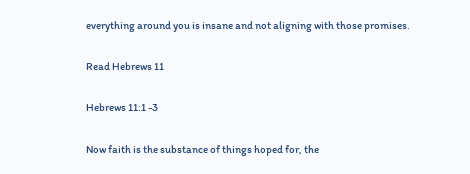everything around you is insane and not aligning with those promises.

Read Hebrews 11

Hebrews 11:1 -3

Now faith is the substance of things hoped for, the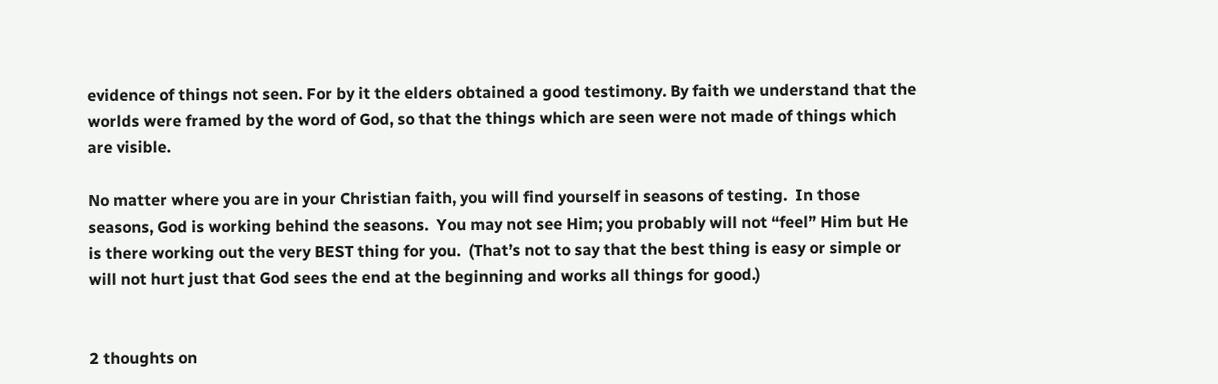evidence of things not seen. For by it the elders obtained a good testimony. By faith we understand that the worlds were framed by the word of God, so that the things which are seen were not made of things which are visible.

No matter where you are in your Christian faith, you will find yourself in seasons of testing.  In those seasons, God is working behind the seasons.  You may not see Him; you probably will not “feel” Him but He is there working out the very BEST thing for you.  (That’s not to say that the best thing is easy or simple or will not hurt just that God sees the end at the beginning and works all things for good.)


2 thoughts on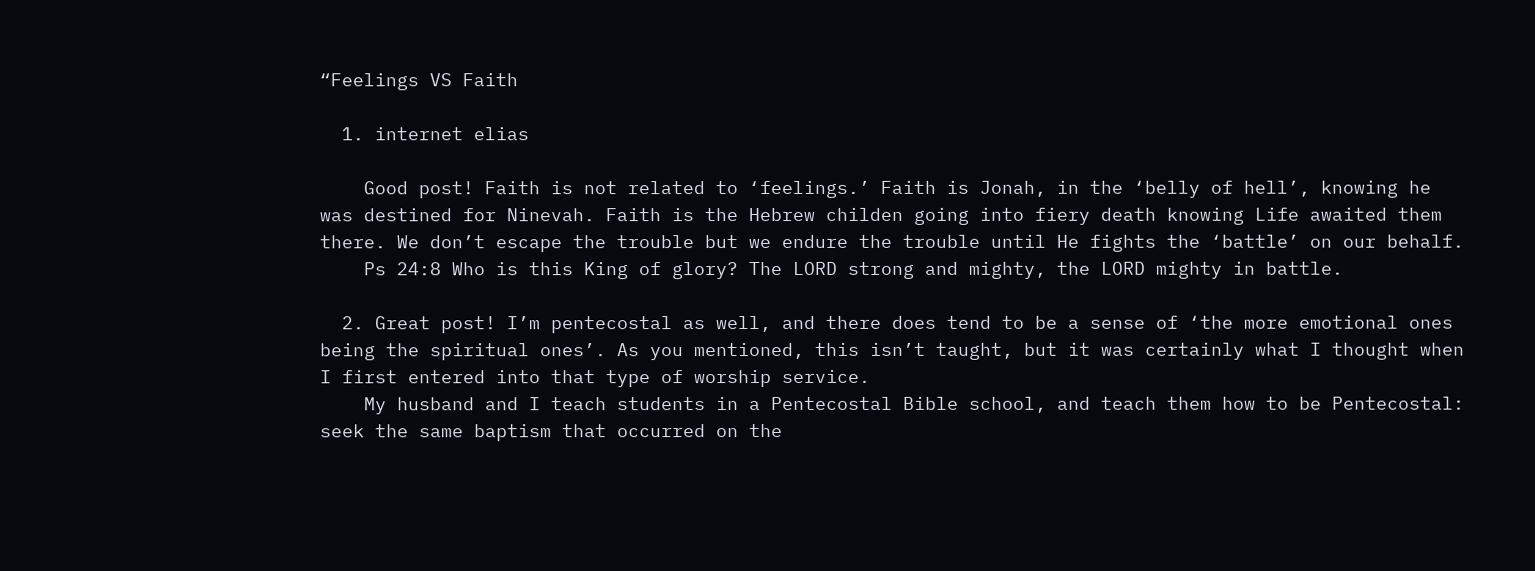“Feelings VS Faith

  1. internet elias

    Good post! Faith is not related to ‘feelings.’ Faith is Jonah, in the ‘belly of hell’, knowing he was destined for Ninevah. Faith is the Hebrew childen going into fiery death knowing Life awaited them there. We don’t escape the trouble but we endure the trouble until He fights the ‘battle’ on our behalf.
    Ps 24:8 Who is this King of glory? The LORD strong and mighty, the LORD mighty in battle.

  2. Great post! I’m pentecostal as well, and there does tend to be a sense of ‘the more emotional ones being the spiritual ones’. As you mentioned, this isn’t taught, but it was certainly what I thought when I first entered into that type of worship service.
    My husband and I teach students in a Pentecostal Bible school, and teach them how to be Pentecostal: seek the same baptism that occurred on the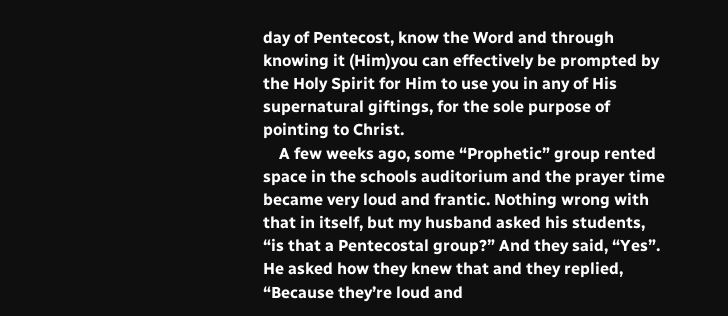day of Pentecost, know the Word and through knowing it (Him)you can effectively be prompted by the Holy Spirit for Him to use you in any of His supernatural giftings, for the sole purpose of pointing to Christ.
    A few weeks ago, some “Prophetic” group rented space in the schools auditorium and the prayer time became very loud and frantic. Nothing wrong with that in itself, but my husband asked his students, “is that a Pentecostal group?” And they said, “Yes”. He asked how they knew that and they replied, “Because they’re loud and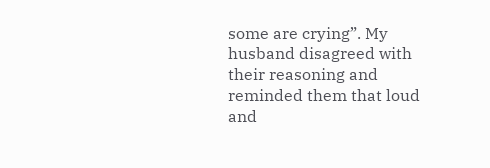some are crying”. My husband disagreed with their reasoning and reminded them that loud and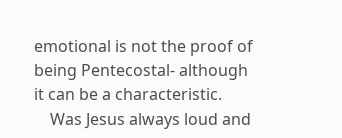emotional is not the proof of being Pentecostal- although it can be a characteristic.
    Was Jesus always loud and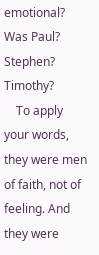emotional? Was Paul? Stephen? Timothy?
    To apply your words, they were men of faith, not of feeling. And they were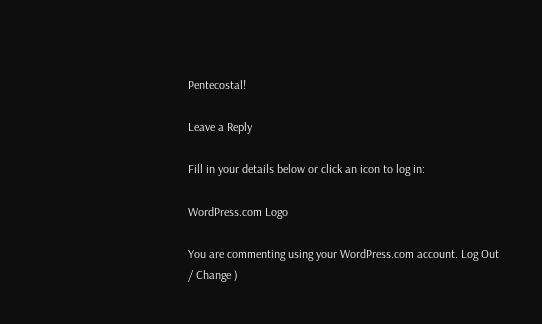Pentecostal!

Leave a Reply

Fill in your details below or click an icon to log in:

WordPress.com Logo

You are commenting using your WordPress.com account. Log Out / Change )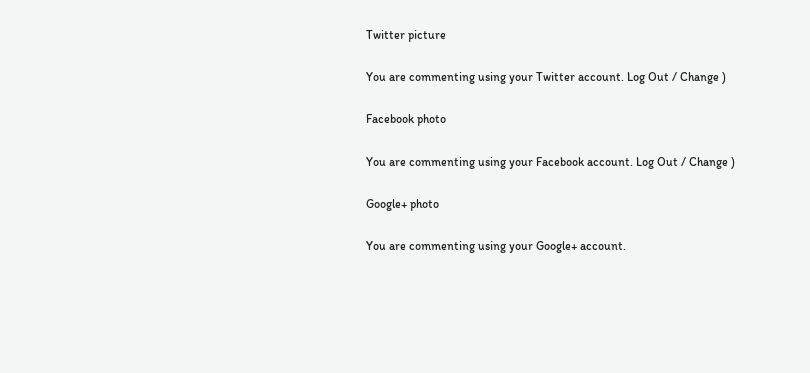Twitter picture

You are commenting using your Twitter account. Log Out / Change )

Facebook photo

You are commenting using your Facebook account. Log Out / Change )

Google+ photo

You are commenting using your Google+ account.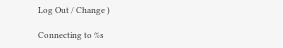Log Out / Change )

Connecting to %s